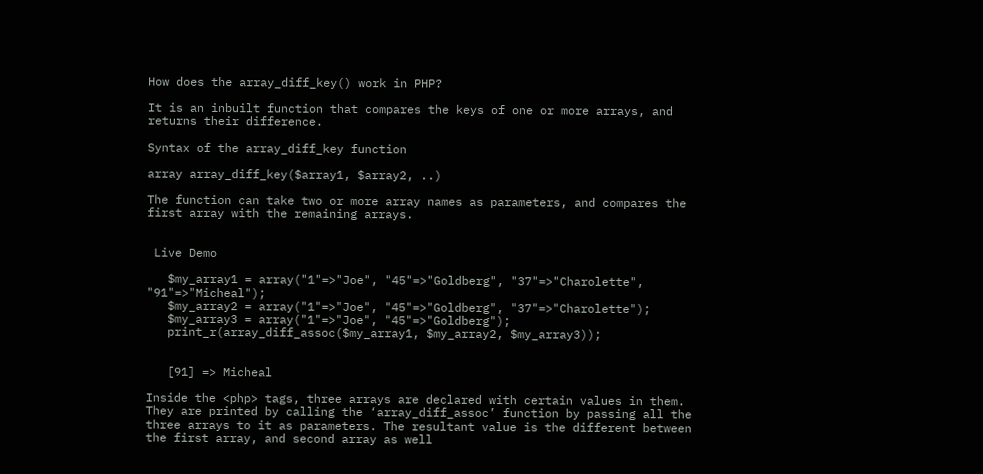How does the array_diff_key() work in PHP?

It is an inbuilt function that compares the keys of one or more arrays, and returns their difference.

Syntax of the array_diff_key function

array array_diff_key($array1, $array2, ..)

The function can take two or more array names as parameters, and compares the first array with the remaining arrays.


 Live Demo

   $my_array1 = array("1"=>"Joe", "45"=>"Goldberg", "37"=>"Charolette", "91"=>"Micheal");
   $my_array2 = array("1"=>"Joe", "45"=>"Goldberg", "37"=>"Charolette");
   $my_array3 = array("1"=>"Joe", "45"=>"Goldberg");
   print_r(array_diff_assoc($my_array1, $my_array2, $my_array3));


   [91] => Micheal

Inside the <php> tags, three arrays are declared with certain values in them. They are printed by calling the ‘array_diff_assoc’ function by passing all the three arrays to it as parameters. The resultant value is the different between the first array, and second array as well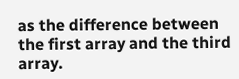as the difference between the first array and the third array.